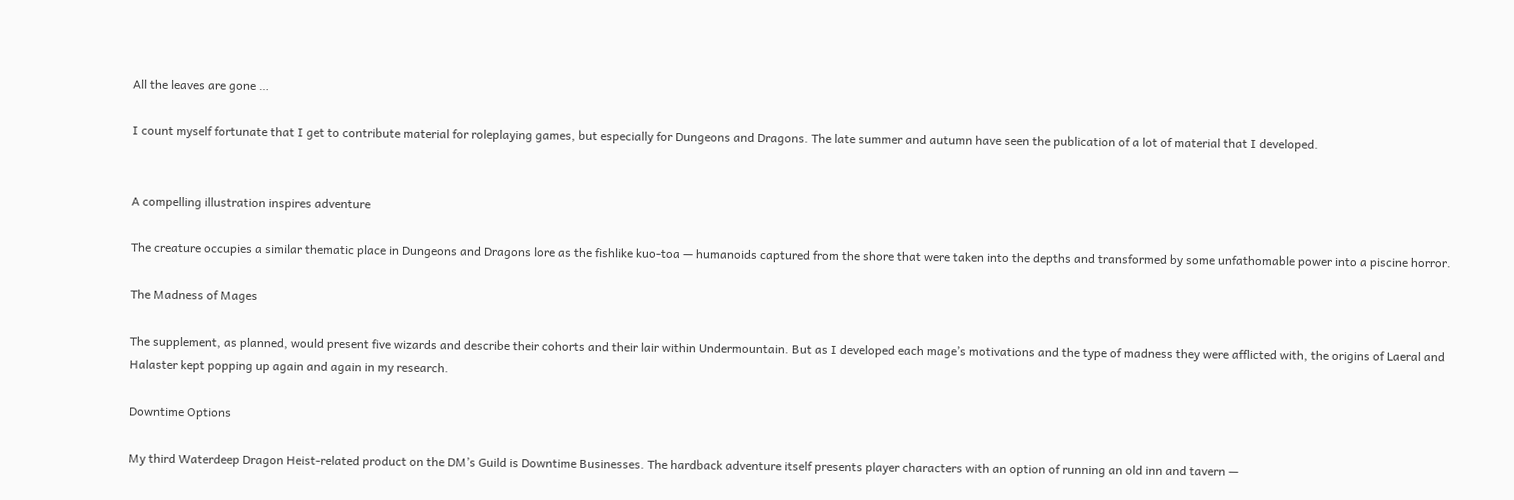All the leaves are gone …

I count myself fortunate that I get to contribute material for roleplaying games, but especially for Dungeons and Dragons. The late summer and autumn have seen the publication of a lot of material that I developed.


A compelling illustration inspires adventure

The creature occupies a similar thematic place in Dungeons and Dragons lore as the fishlike kuo-toa — humanoids captured from the shore that were taken into the depths and transformed by some unfathomable power into a piscine horror.

The Madness of Mages

The supplement, as planned, would present five wizards and describe their cohorts and their lair within Undermountain. But as I developed each mage’s motivations and the type of madness they were afflicted with, the origins of Laeral and Halaster kept popping up again and again in my research.

Downtime Options

My third Waterdeep Dragon Heist-related product on the DM’s Guild is Downtime Businesses. The hardback adventure itself presents player characters with an option of running an old inn and tavern —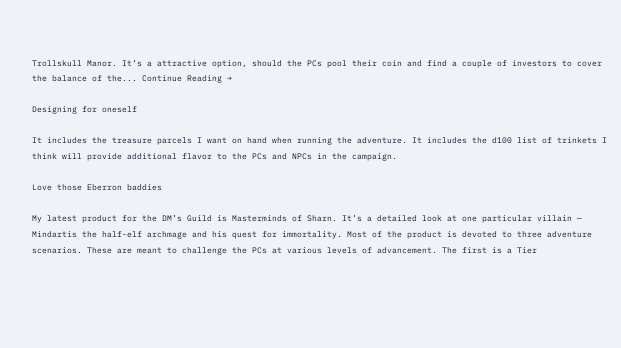Trollskull Manor. It’s a attractive option, should the PCs pool their coin and find a couple of investors to cover the balance of the... Continue Reading →

Designing for oneself

It includes the treasure parcels I want on hand when running the adventure. It includes the d100 list of trinkets I think will provide additional flavor to the PCs and NPCs in the campaign.

Love those Eberron baddies

My latest product for the DM’s Guild is Masterminds of Sharn. It’s a detailed look at one particular villain — Mindartis the half-elf archmage and his quest for immortality. Most of the product is devoted to three adventure scenarios. These are meant to challenge the PCs at various levels of advancement. The first is a Tier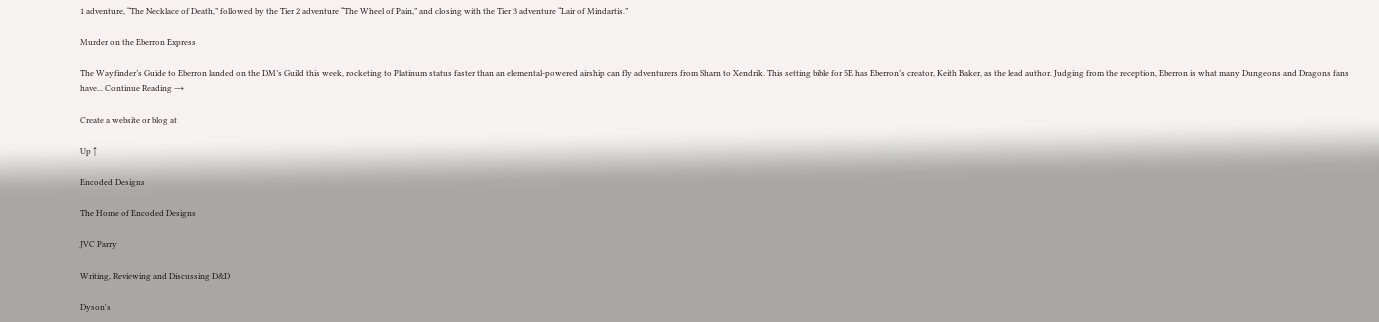1 adventure, “The Necklace of Death,” followed by the Tier 2 adventure “The Wheel of Pain,” and closing with the Tier 3 adventure “Lair of Mindartis.”

Murder on the Eberron Express

The Wayfinder’s Guide to Eberron landed on the DM’s Guild this week, rocketing to Platinum status faster than an elemental-powered airship can fly adventurers from Sharn to Xendrik. This setting bible for 5E has Eberron’s creator, Keith Baker, as the lead author. Judging from the reception, Eberron is what many Dungeons and Dragons fans have... Continue Reading →

Create a website or blog at

Up ↑

Encoded Designs

The Home of Encoded Designs

JVC Parry

Writing, Reviewing and Discussing D&D

Dyson's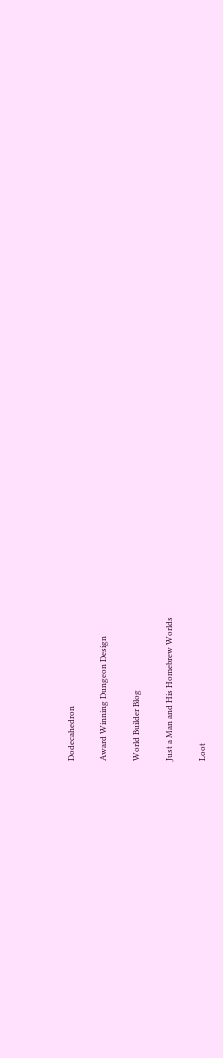Dodecahedron

Award Winning Dungeon Design

World Builder Blog

Just a Man and His Homebrew Worlds

Loot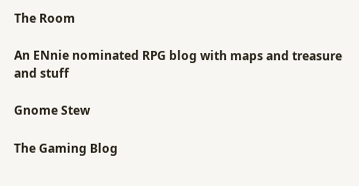The Room

An ENnie nominated RPG blog with maps and treasure and stuff

Gnome Stew

The Gaming Blog